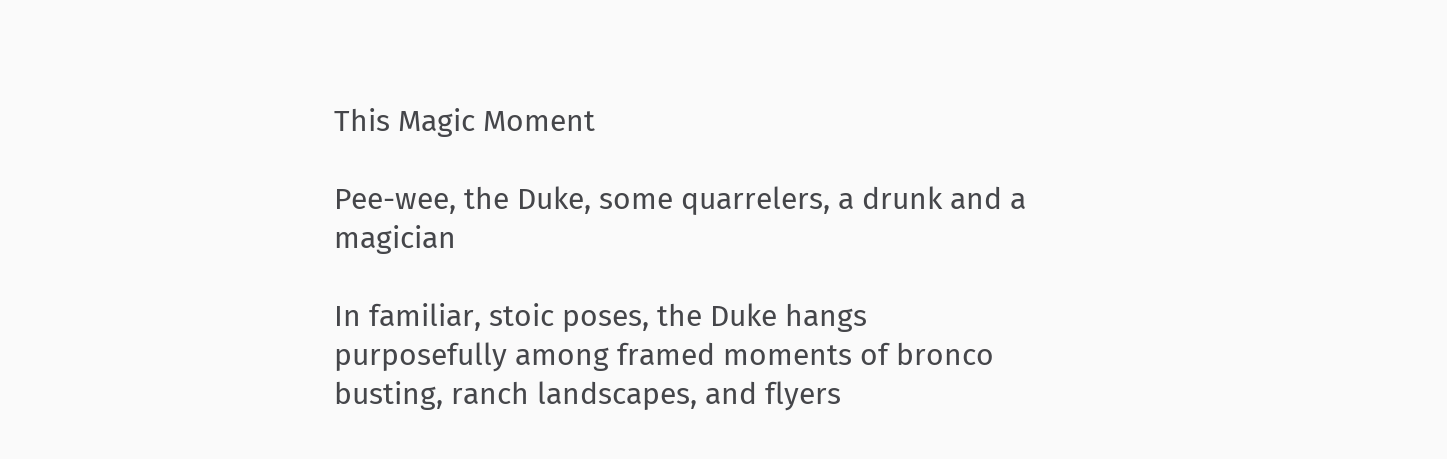This Magic Moment

Pee-wee, the Duke, some quarrelers, a drunk and a magician

In familiar, stoic poses, the Duke hangs purposefully among framed moments of bronco busting, ranch landscapes, and flyers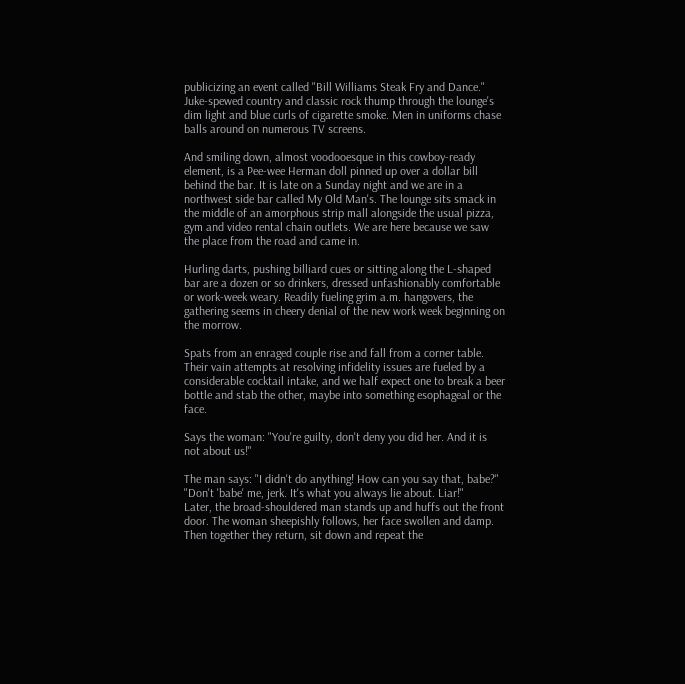publicizing an event called "Bill Williams Steak Fry and Dance." Juke-spewed country and classic rock thump through the lounge's dim light and blue curls of cigarette smoke. Men in uniforms chase balls around on numerous TV screens.

And smiling down, almost voodooesque in this cowboy-ready element, is a Pee-wee Herman doll pinned up over a dollar bill behind the bar. It is late on a Sunday night and we are in a northwest side bar called My Old Man's. The lounge sits smack in the middle of an amorphous strip mall alongside the usual pizza, gym and video rental chain outlets. We are here because we saw the place from the road and came in.

Hurling darts, pushing billiard cues or sitting along the L-shaped bar are a dozen or so drinkers, dressed unfashionably comfortable or work-week weary. Readily fueling grim a.m. hangovers, the gathering seems in cheery denial of the new work week beginning on the morrow.

Spats from an enraged couple rise and fall from a corner table. Their vain attempts at resolving infidelity issues are fueled by a considerable cocktail intake, and we half expect one to break a beer bottle and stab the other, maybe into something esophageal or the face.

Says the woman: "You're guilty, don't deny you did her. And it is not about us!"

The man says: "I didn't do anything! How can you say that, babe?"
"Don't 'babe' me, jerk. It's what you always lie about. Liar!"
Later, the broad-shouldered man stands up and huffs out the front door. The woman sheepishly follows, her face swollen and damp. Then together they return, sit down and repeat the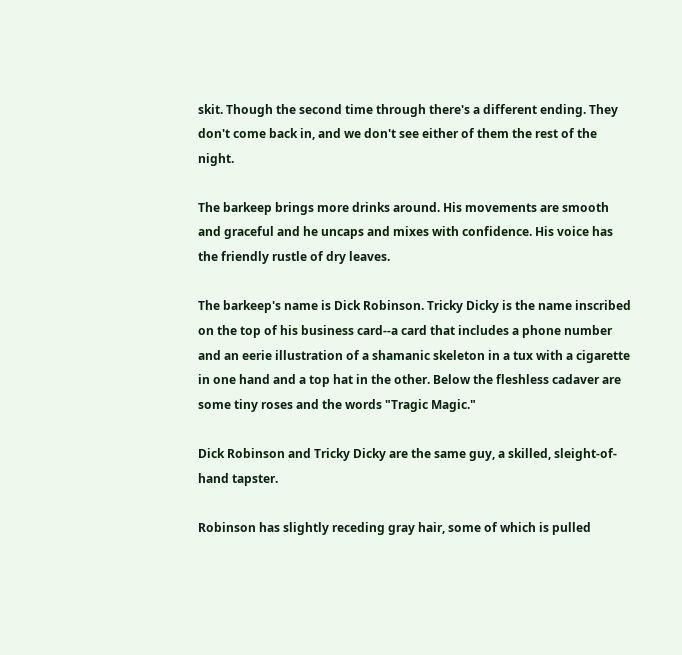skit. Though the second time through there's a different ending. They don't come back in, and we don't see either of them the rest of the night.

The barkeep brings more drinks around. His movements are smooth and graceful and he uncaps and mixes with confidence. His voice has the friendly rustle of dry leaves.

The barkeep's name is Dick Robinson. Tricky Dicky is the name inscribed on the top of his business card--a card that includes a phone number and an eerie illustration of a shamanic skeleton in a tux with a cigarette in one hand and a top hat in the other. Below the fleshless cadaver are some tiny roses and the words "Tragic Magic."

Dick Robinson and Tricky Dicky are the same guy, a skilled, sleight-of-hand tapster.

Robinson has slightly receding gray hair, some of which is pulled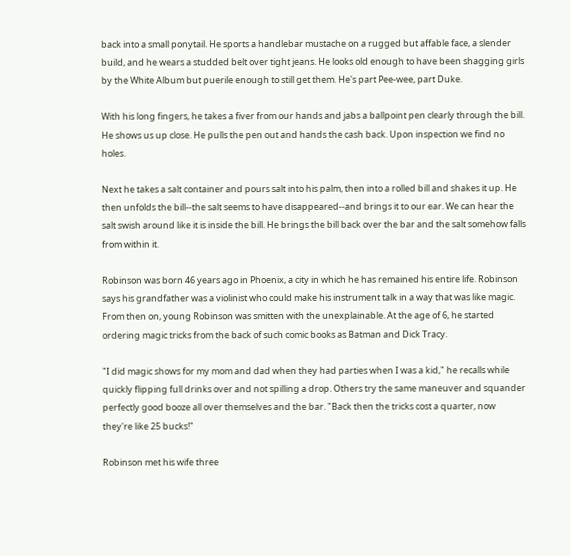back into a small ponytail. He sports a handlebar mustache on a rugged but affable face, a slender build, and he wears a studded belt over tight jeans. He looks old enough to have been shagging girls by the White Album but puerile enough to still get them. He's part Pee-wee, part Duke.

With his long fingers, he takes a fiver from our hands and jabs a ballpoint pen clearly through the bill. He shows us up close. He pulls the pen out and hands the cash back. Upon inspection we find no holes.

Next he takes a salt container and pours salt into his palm, then into a rolled bill and shakes it up. He then unfolds the bill--the salt seems to have disappeared--and brings it to our ear. We can hear the salt swish around like it is inside the bill. He brings the bill back over the bar and the salt somehow falls from within it.

Robinson was born 46 years ago in Phoenix, a city in which he has remained his entire life. Robinson says his grandfather was a violinist who could make his instrument talk in a way that was like magic. From then on, young Robinson was smitten with the unexplainable. At the age of 6, he started ordering magic tricks from the back of such comic books as Batman and Dick Tracy.

"I did magic shows for my mom and dad when they had parties when I was a kid," he recalls while quickly flipping full drinks over and not spilling a drop. Others try the same maneuver and squander perfectly good booze all over themselves and the bar. "Back then the tricks cost a quarter, now they're like 25 bucks!"

Robinson met his wife three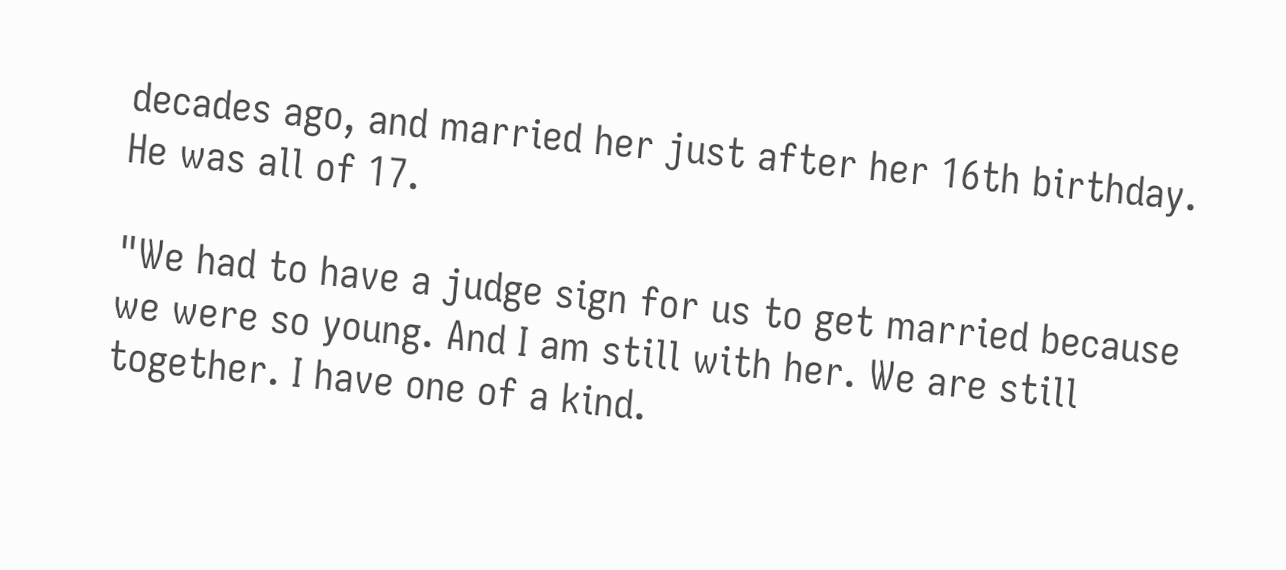decades ago, and married her just after her 16th birthday. He was all of 17.

"We had to have a judge sign for us to get married because we were so young. And I am still with her. We are still together. I have one of a kind.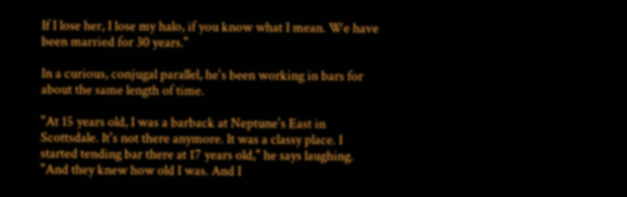If I lose her, I lose my halo, if you know what I mean. We have been married for 30 years."

In a curious, conjugal parallel, he's been working in bars for about the same length of time.

"At 15 years old, I was a barback at Neptune's East in Scottsdale. It's not there anymore. It was a classy place. I started tending bar there at 17 years old," he says laughing. "And they knew how old I was. And I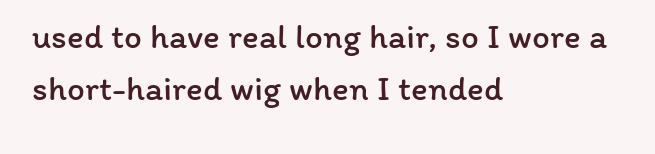used to have real long hair, so I wore a short-haired wig when I tended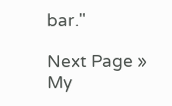bar."

Next Page »
My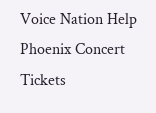Voice Nation Help
Phoenix Concert Tickets